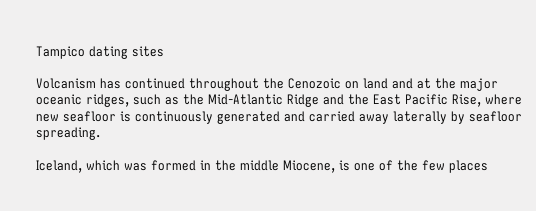Tampico dating sites

Volcanism has continued throughout the Cenozoic on land and at the major oceanic ridges, such as the Mid-Atlantic Ridge and the East Pacific Rise, where new seafloor is continuously generated and carried away laterally by seafloor spreading.

Iceland, which was formed in the middle Miocene, is one of the few places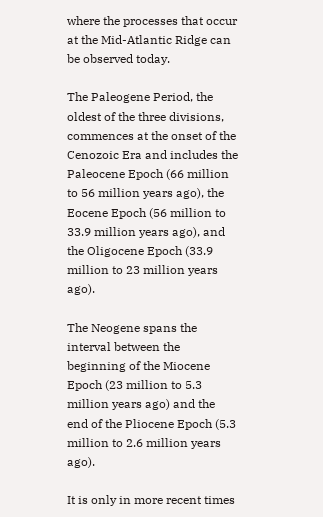where the processes that occur at the Mid-Atlantic Ridge can be observed today.

The Paleogene Period, the oldest of the three divisions, commences at the onset of the Cenozoic Era and includes the Paleocene Epoch (66 million to 56 million years ago), the Eocene Epoch (56 million to 33.9 million years ago), and the Oligocene Epoch (33.9 million to 23 million years ago).

The Neogene spans the interval between the beginning of the Miocene Epoch (23 million to 5.3 million years ago) and the end of the Pliocene Epoch (5.3 million to 2.6 million years ago).

It is only in more recent times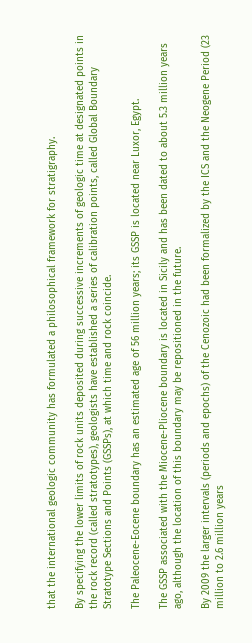that the international geologic community has formulated a philosophical framework for stratigraphy.

By specifying the lower limits of rock units deposited during successive increments of geologic time at designated points in the rock record (called stratotypes), geologists have established a series of calibration points, called Global Boundary Stratotype Sections and Points (GSSPs), at which time and rock coincide.

The Paleocene-Eocene boundary has an estimated age of 56 million years; its GSSP is located near Luxor, Egypt.

The GSSP associated with the Miocene-Pliocene boundary is located in Sicily and has been dated to about 5.3 million years ago, although the location of this boundary may be repositioned in the future.

By 2009 the larger intervals (periods and epochs) of the Cenozoic had been formalized by the ICS and the Neogene Period (23 million to 2.6 million years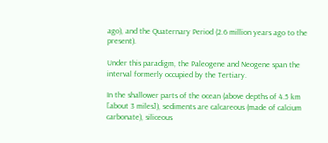ago), and the Quaternary Period (2.6 million years ago to the present).

Under this paradigm, the Paleogene and Neogene span the interval formerly occupied by the Tertiary.

In the shallower parts of the ocean (above depths of 4.5 km [about 3 miles]), sediments are calcareous (made of calcium carbonate), siliceous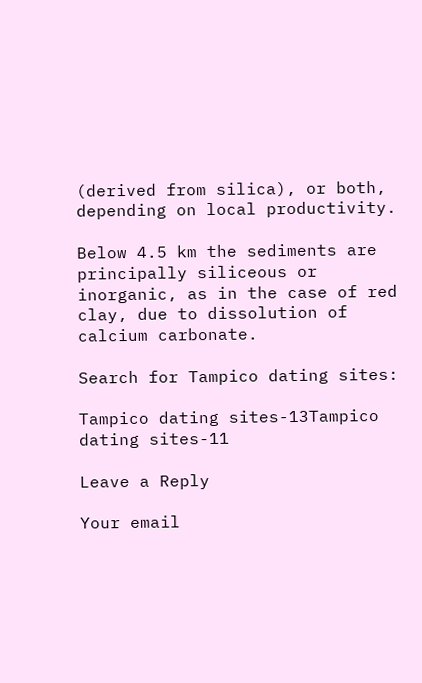(derived from silica), or both, depending on local productivity.

Below 4.5 km the sediments are principally siliceous or inorganic, as in the case of red clay, due to dissolution of calcium carbonate.

Search for Tampico dating sites:

Tampico dating sites-13Tampico dating sites-11

Leave a Reply

Your email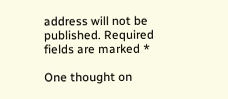address will not be published. Required fields are marked *

One thought on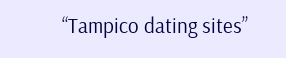“Tampico dating sites”